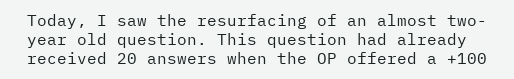Today, I saw the resurfacing of an almost two-year old question. This question had already received 20 answers when the OP offered a +100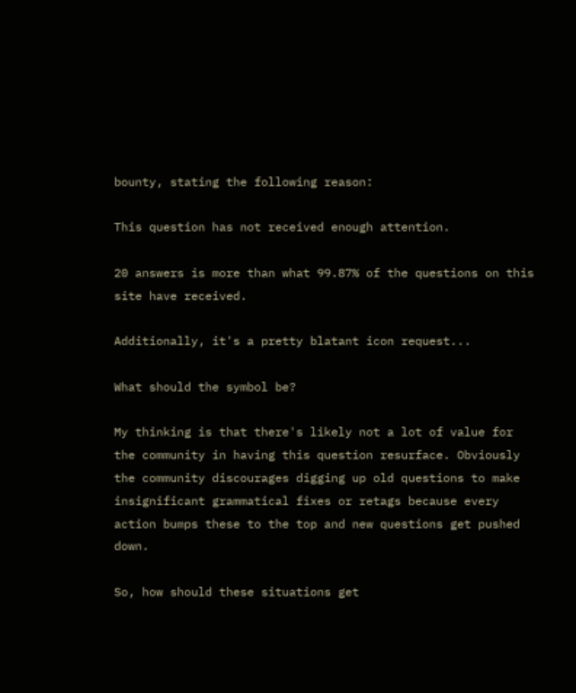bounty, stating the following reason:

This question has not received enough attention.

20 answers is more than what 99.87% of the questions on this site have received.

Additionally, it's a pretty blatant icon request...

What should the symbol be?

My thinking is that there's likely not a lot of value for the community in having this question resurface. Obviously the community discourages digging up old questions to make insignificant grammatical fixes or retags because every action bumps these to the top and new questions get pushed down.

So, how should these situations get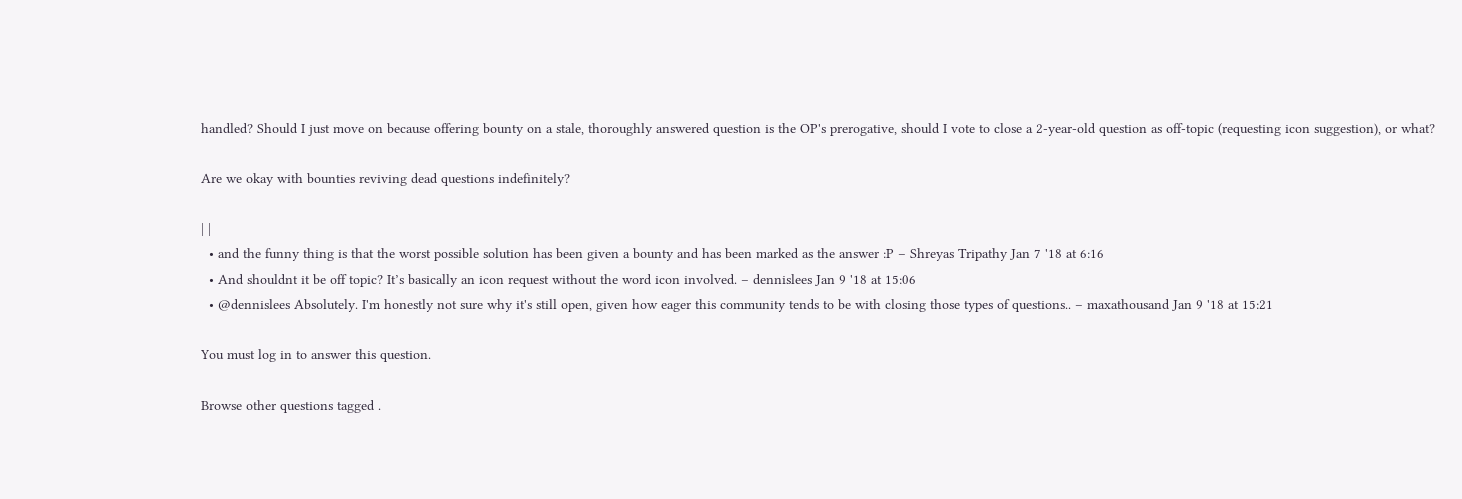handled? Should I just move on because offering bounty on a stale, thoroughly answered question is the OP's prerogative, should I vote to close a 2-year-old question as off-topic (requesting icon suggestion), or what?

Are we okay with bounties reviving dead questions indefinitely?

| |
  • and the funny thing is that the worst possible solution has been given a bounty and has been marked as the answer :P – Shreyas Tripathy Jan 7 '18 at 6:16
  • And shouldnt it be off topic? It’s basically an icon request without the word icon involved. – dennislees Jan 9 '18 at 15:06
  • @dennislees Absolutely. I'm honestly not sure why it's still open, given how eager this community tends to be with closing those types of questions.. – maxathousand Jan 9 '18 at 15:21

You must log in to answer this question.

Browse other questions tagged .